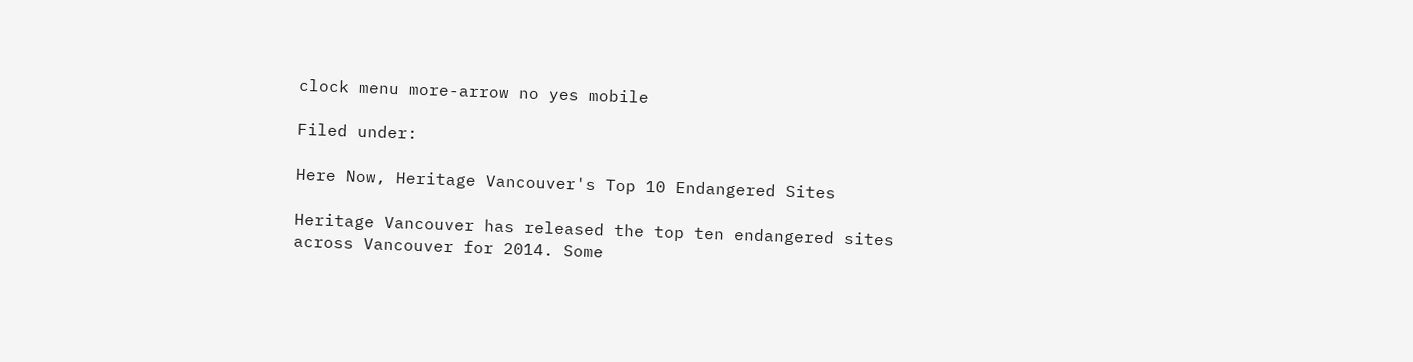clock menu more-arrow no yes mobile

Filed under:

Here Now, Heritage Vancouver's Top 10 Endangered Sites

Heritage Vancouver has released the top ten endangered sites across Vancouver for 2014. Some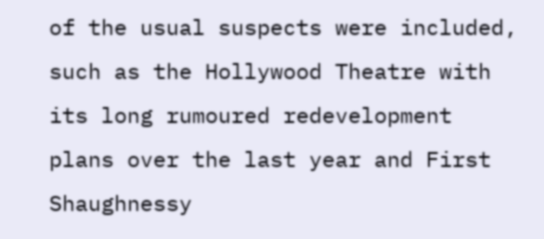of the usual suspects were included, such as the Hollywood Theatre with its long rumoured redevelopment plans over the last year and First Shaughnessy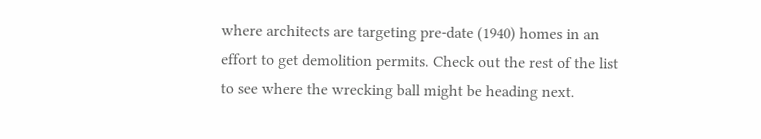where architects are targeting pre-date (1940) homes in an effort to get demolition permits. Check out the rest of the list to see where the wrecking ball might be heading next.